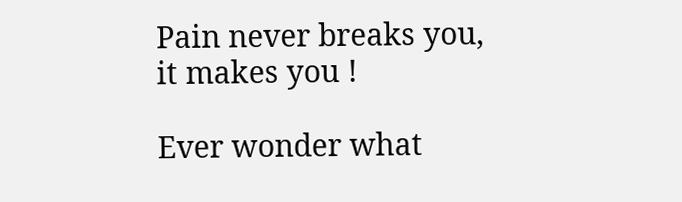Pain never breaks you, it makes you !

Ever wonder what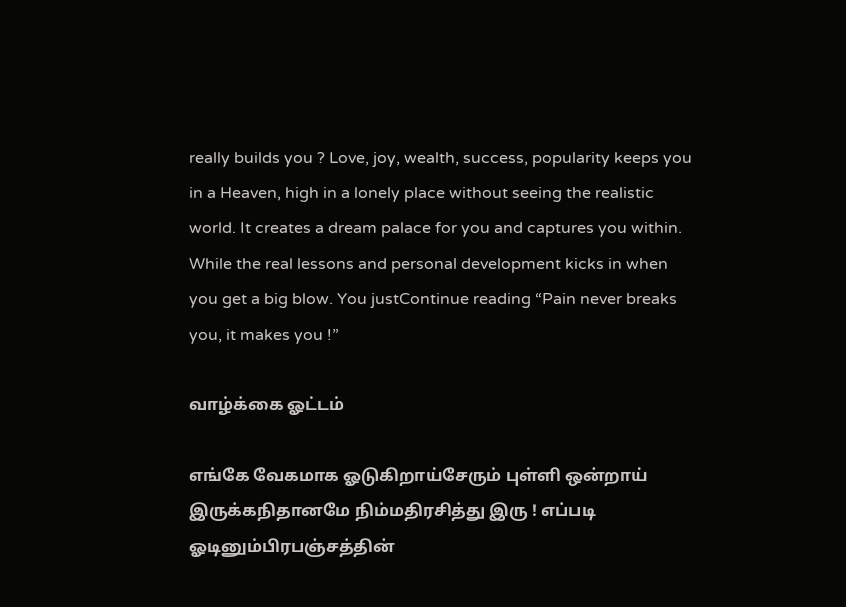really builds you ? Love, joy, wealth, success, popularity keeps you in a Heaven, high in a lonely place without seeing the realistic world. It creates a dream palace for you and captures you within. While the real lessons and personal development kicks in when you get a big blow. You justContinue reading “Pain never breaks you, it makes you !”

வாழ்க்கை ஓட்டம்

எங்கே வேகமாக ஓடுகிறாய்சேரும் புள்ளி ஒன்றாய் இருக்கநிதானமே நிம்மதிரசித்து இரு ! எப்படி ஓடினும்பிரபஞ்சத்தின்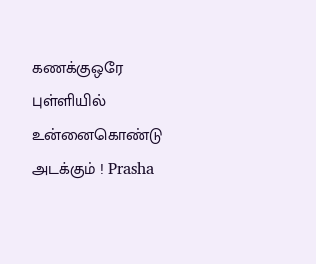கணக்குஒரே புள்ளியில் உன்னைகொண்டு அடக்கும் ! Prasha